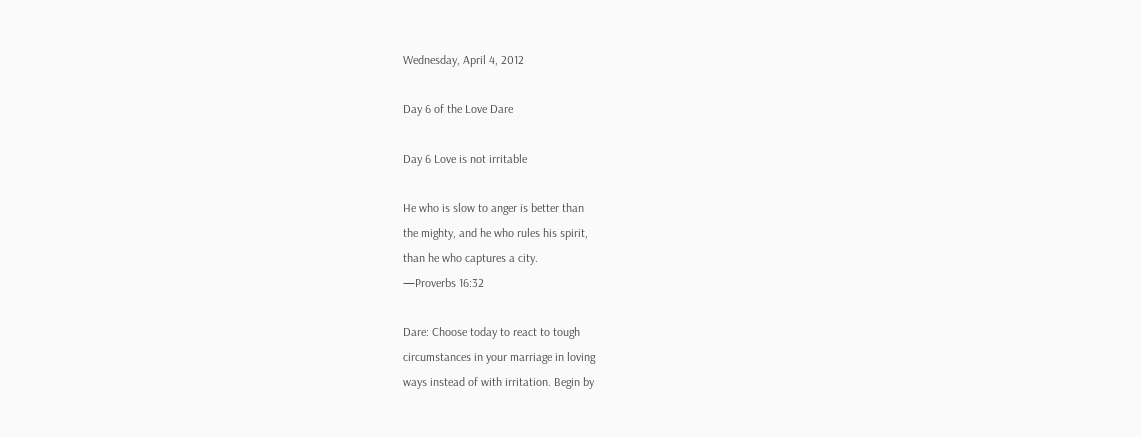Wednesday, April 4, 2012

Day 6 of the Love Dare

Day 6 Love is not irritable

He who is slow to anger is better than
the mighty, and he who rules his spirit,
than he who captures a city.
—Proverbs 16:32

Dare: Choose today to react to tough
circumstances in your marriage in loving
ways instead of with irritation. Begin by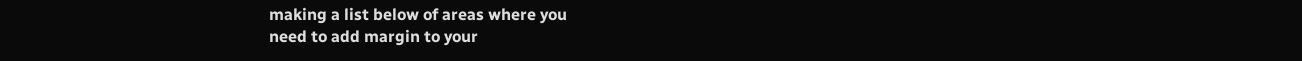making a list below of areas where you
need to add margin to your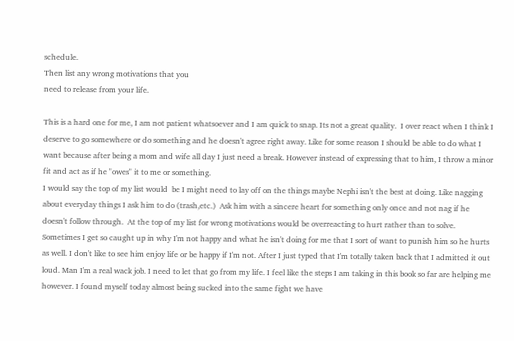schedule.
Then list any wrong motivations that you
need to release from your life.

This is a hard one for me, I am not patient whatsoever and I am quick to snap. Its not a great quality.  I over react when I think I deserve to go somewhere or do something and he doesn't agree right away. Like for some reason I should be able to do what I want because after being a mom and wife all day I just need a break. However instead of expressing that to him, I throw a minor fit and act as if he "owes" it to me or something.
I would say the top of my list would  be I might need to lay off on the things maybe Nephi isn't the best at doing. Like nagging about everyday things I ask him to do (trash,etc.)  Ask him with a sincere heart for something only once and not nag if he doesn't follow through.  At the top of my list for wrong motivations would be overreacting to hurt rather than to solve. Sometimes I get so caught up in why I'm not happy and what he isn't doing for me that I sort of want to punish him so he hurts as well. I don't like to see him enjoy life or be happy if I'm not. After I just typed that I'm totally taken back that I admitted it out loud. Man I'm a real wack job. I need to let that go from my life. I feel like the steps I am taking in this book so far are helping me however. I found myself today almost being sucked into the same fight we have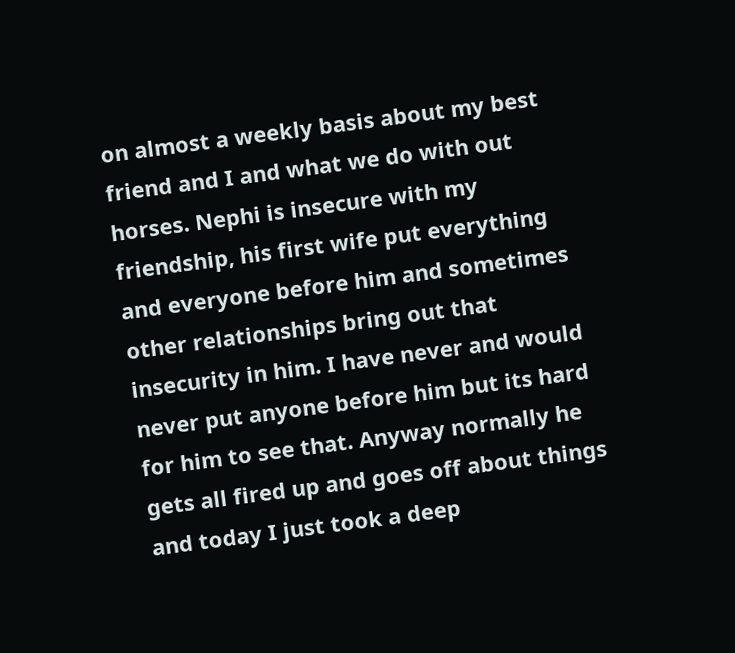on almost a weekly basis about my best friend and I and what we do with out horses. Nephi is insecure with my friendship, his first wife put everything and everyone before him and sometimes other relationships bring out that insecurity in him. I have never and would never put anyone before him but its hard for him to see that. Anyway normally he gets all fired up and goes off about things and today I just took a deep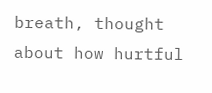breath, thought about how hurtful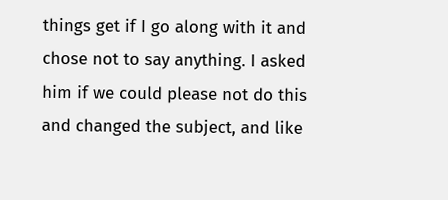things get if I go along with it and chose not to say anything. I asked him if we could please not do this and changed the subject, and like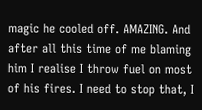magic he cooled off. AMAZING. And after all this time of me blaming him I realise I throw fuel on most of his fires. I need to stop that, I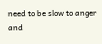need to be slow to anger and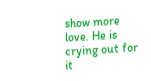show more love. He is crying out for it